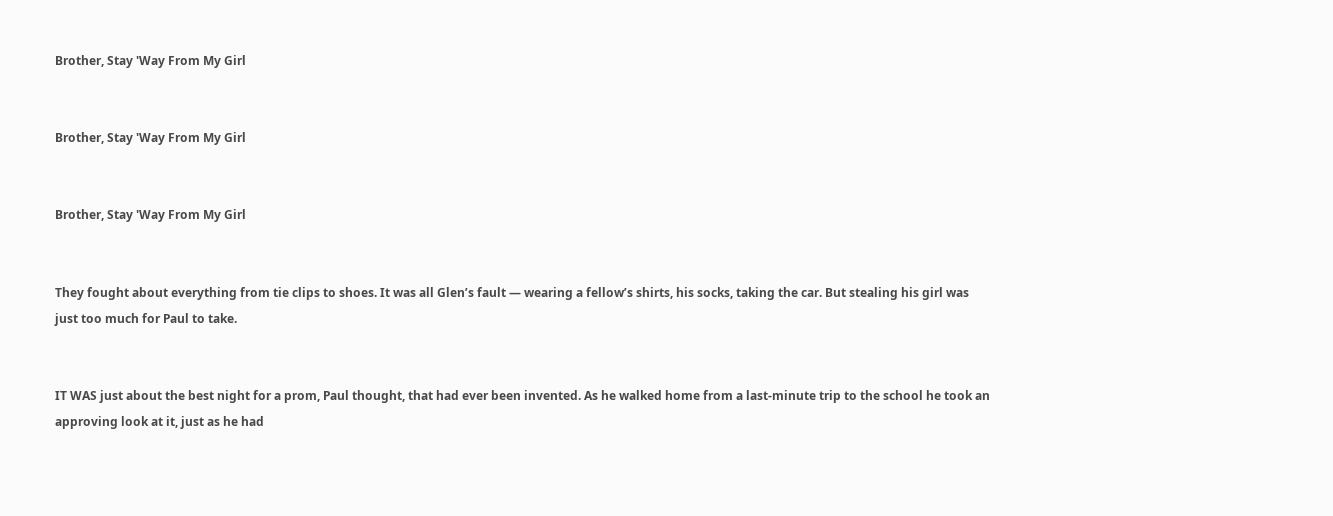Brother, Stay 'Way From My Girl


Brother, Stay 'Way From My Girl


Brother, Stay 'Way From My Girl


They fought about everything from tie clips to shoes. It was all Glen’s fault — wearing a fellow’s shirts, his socks, taking the car. But stealing his girl was just too much for Paul to take.


IT WAS just about the best night for a prom, Paul thought, that had ever been invented. As he walked home from a last-minute trip to the school he took an approving look at it, just as he had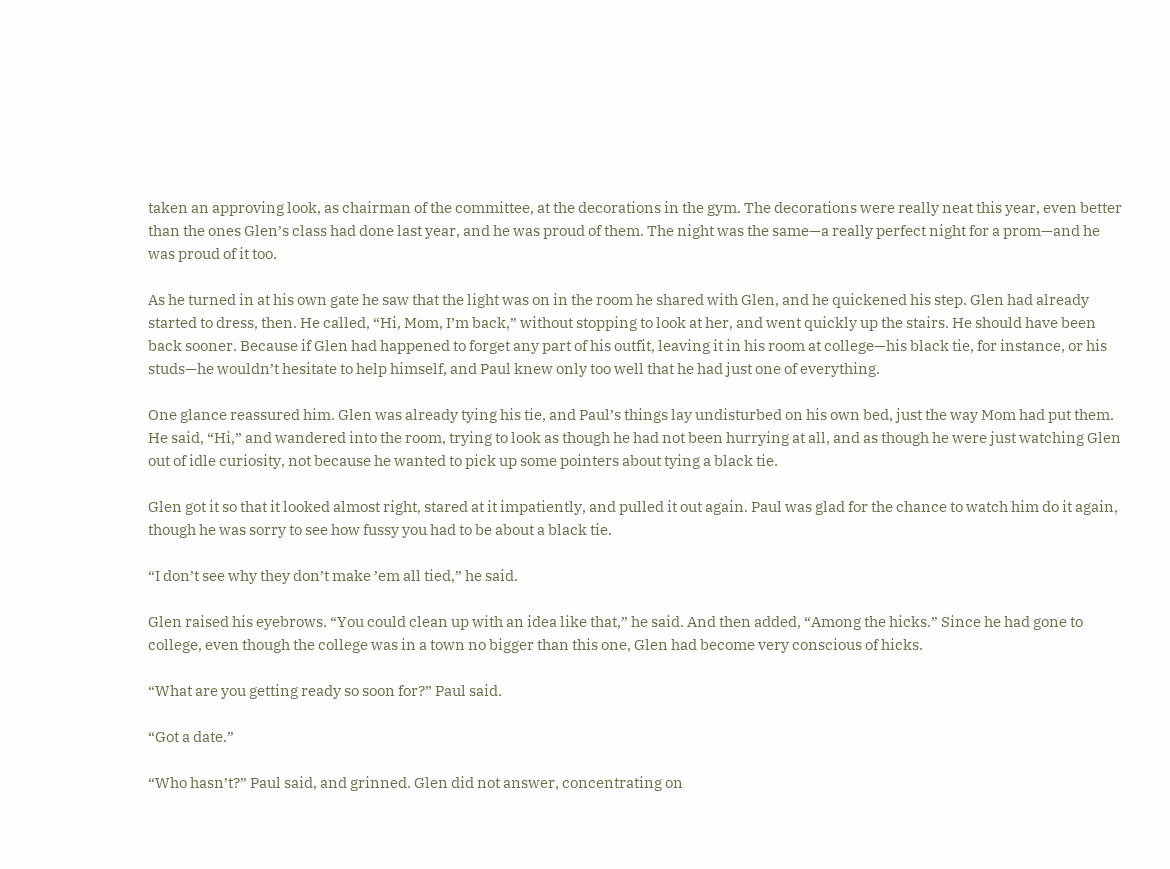taken an approving look, as chairman of the committee, at the decorations in the gym. The decorations were really neat this year, even better than the ones Glen’s class had done last year, and he was proud of them. The night was the same—a really perfect night for a prom—and he was proud of it too.

As he turned in at his own gate he saw that the light was on in the room he shared with Glen, and he quickened his step. Glen had already started to dress, then. He called, “Hi, Mom, I’m back,” without stopping to look at her, and went quickly up the stairs. He should have been back sooner. Because if Glen had happened to forget any part of his outfit, leaving it in his room at college—his black tie, for instance, or his studs—he wouldn’t hesitate to help himself, and Paul knew only too well that he had just one of everything.

One glance reassured him. Glen was already tying his tie, and Paul’s things lay undisturbed on his own bed, just the way Mom had put them. He said, “Hi,” and wandered into the room, trying to look as though he had not been hurrying at all, and as though he were just watching Glen out of idle curiosity, not because he wanted to pick up some pointers about tying a black tie.

Glen got it so that it looked almost right, stared at it impatiently, and pulled it out again. Paul was glad for the chance to watch him do it again, though he was sorry to see how fussy you had to be about a black tie.

“I don’t see why they don’t make ’em all tied,” he said.

Glen raised his eyebrows. “You could clean up with an idea like that,” he said. And then added, “Among the hicks.” Since he had gone to college, even though the college was in a town no bigger than this one, Glen had become very conscious of hicks.

“What are you getting ready so soon for?” Paul said.

“Got a date.”

“Who hasn’t?” Paul said, and grinned. Glen did not answer, concentrating on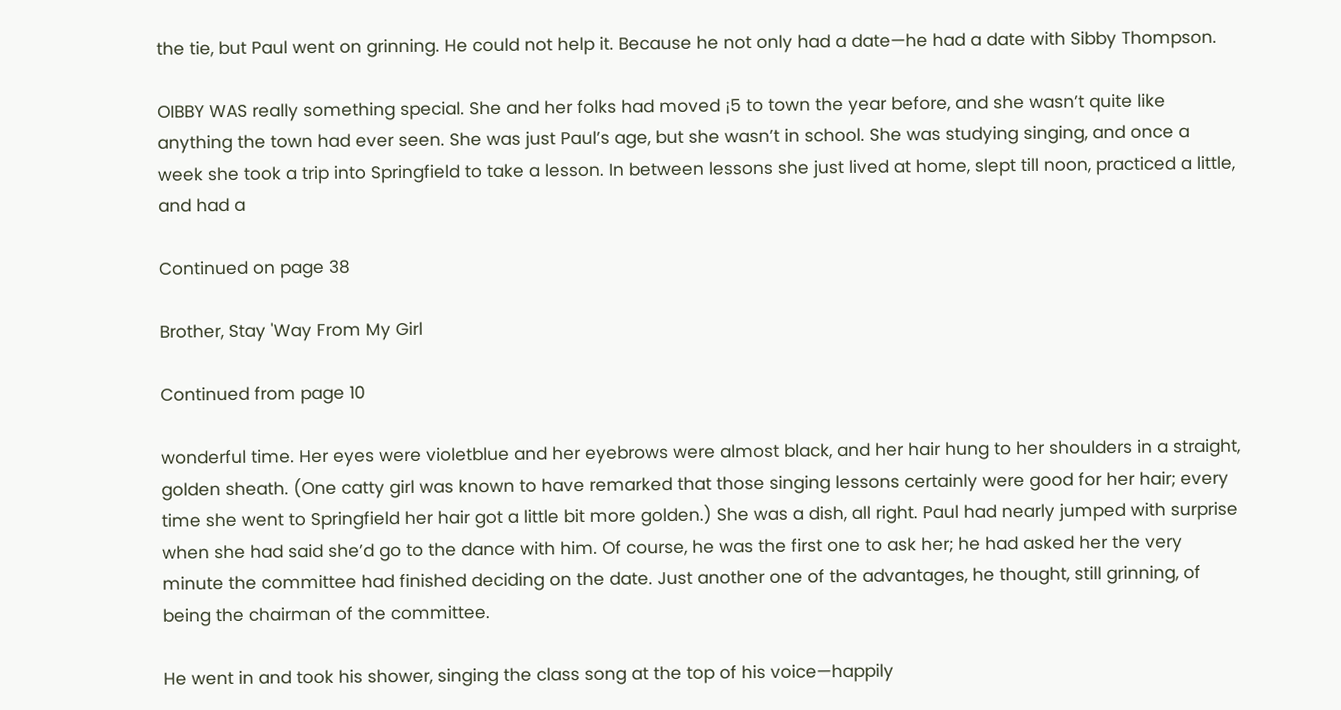the tie, but Paul went on grinning. He could not help it. Because he not only had a date—he had a date with Sibby Thompson.

OIBBY WAS really something special. She and her folks had moved ¡5 to town the year before, and she wasn’t quite like anything the town had ever seen. She was just Paul’s age, but she wasn’t in school. She was studying singing, and once a week she took a trip into Springfield to take a lesson. In between lessons she just lived at home, slept till noon, practiced a little, and had a

Continued on page 38

Brother, Stay 'Way From My Girl

Continued from page 10

wonderful time. Her eyes were violetblue and her eyebrows were almost black, and her hair hung to her shoulders in a straight, golden sheath. (One catty girl was known to have remarked that those singing lessons certainly were good for her hair; every time she went to Springfield her hair got a little bit more golden.) She was a dish, all right. Paul had nearly jumped with surprise when she had said she’d go to the dance with him. Of course, he was the first one to ask her; he had asked her the very minute the committee had finished deciding on the date. Just another one of the advantages, he thought, still grinning, of being the chairman of the committee.

He went in and took his shower, singing the class song at the top of his voice—happily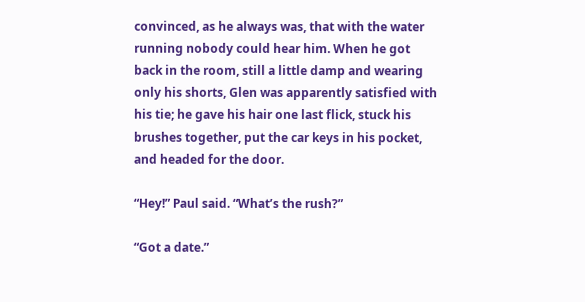convinced, as he always was, that with the water running nobody could hear him. When he got back in the room, still a little damp and wearing only his shorts, Glen was apparently satisfied with his tie; he gave his hair one last flick, stuck his brushes together, put the car keys in his pocket, and headed for the door.

“Hey!” Paul said. “What’s the rush?”

“Got a date.”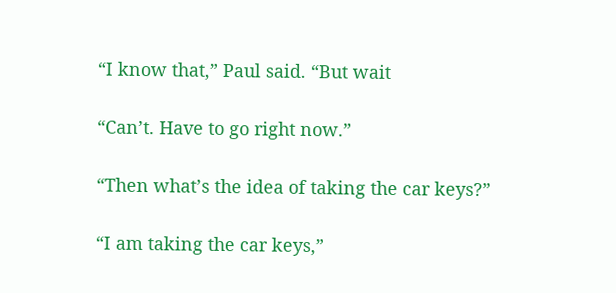“I know that,” Paul said. “But wait

“Can’t. Have to go right now.”

“Then what’s the idea of taking the car keys?”

“I am taking the car keys,”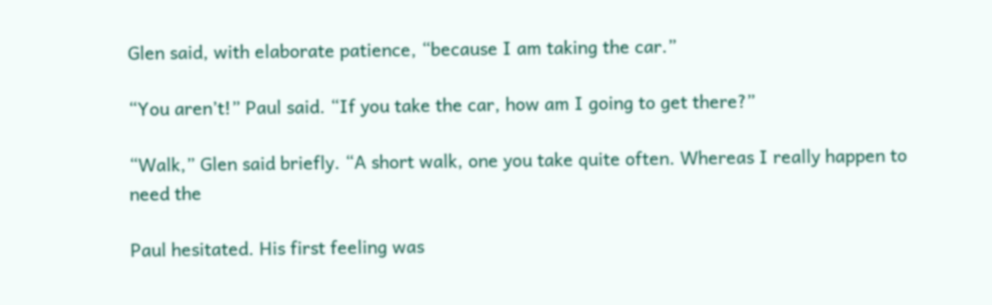Glen said, with elaborate patience, “because I am taking the car.”

“You aren’t!” Paul said. “If you take the car, how am I going to get there?”

“Walk,” Glen said briefly. “A short walk, one you take quite often. Whereas I really happen to need the

Paul hesitated. His first feeling was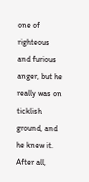one of righteous and furious anger, but he really was on ticklish ground, and he knew it. After all,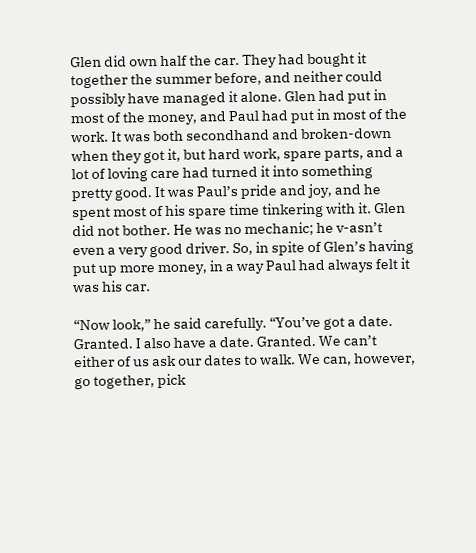Glen did own half the car. They had bought it together the summer before, and neither could possibly have managed it alone. Glen had put in most of the money, and Paul had put in most of the work. It was both secondhand and broken-down when they got it, but hard work, spare parts, and a lot of loving care had turned it into something pretty good. It was Paul’s pride and joy, and he spent most of his spare time tinkering with it. Glen did not bother. He was no mechanic; he v-asn’t even a very good driver. So, in spite of Glen’s having put up more money, in a way Paul had always felt it was his car.

“Now look,” he said carefully. “You’ve got a date. Granted. I also have a date. Granted. We can’t either of us ask our dates to walk. We can, however, go together, pick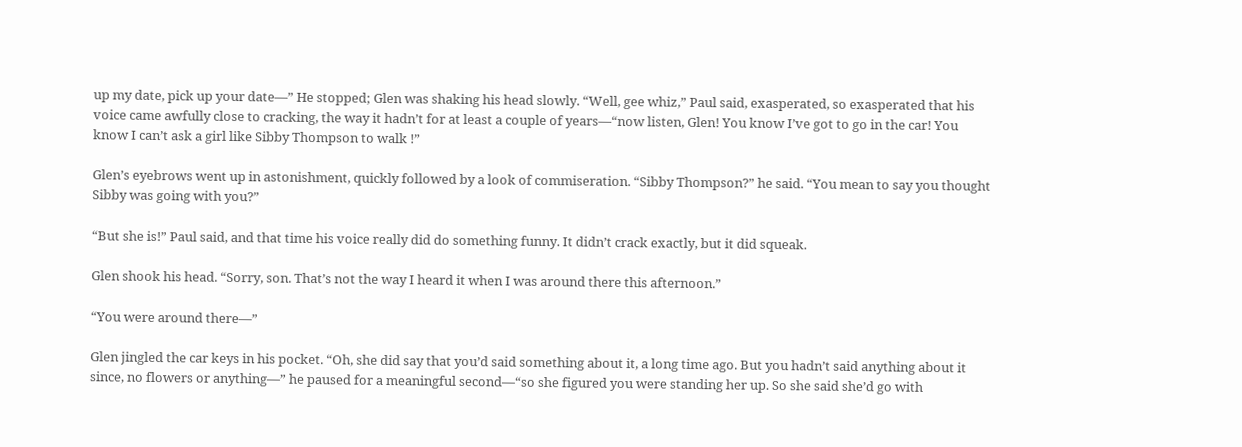up my date, pick up your date—” He stopped; Glen was shaking his head slowly. “Well, gee whiz,” Paul said, exasperated, so exasperated that his voice came awfully close to cracking, the way it hadn’t for at least a couple of years—“now listen, Glen! You know I’ve got to go in the car! You know I can’t ask a girl like Sibby Thompson to walk !”

Glen’s eyebrows went up in astonishment, quickly followed by a look of commiseration. “Sibby Thompson?” he said. “You mean to say you thought Sibby was going with you?”

“But she is!” Paul said, and that time his voice really did do something funny. It didn’t crack exactly, but it did squeak.

Glen shook his head. “Sorry, son. That’s not the way I heard it when I was around there this afternoon.”

“You were around there—”

Glen jingled the car keys in his pocket. “Oh, she did say that you’d said something about it, a long time ago. But you hadn’t said anything about it since, no flowers or anything—” he paused for a meaningful second—“so she figured you were standing her up. So she said she’d go with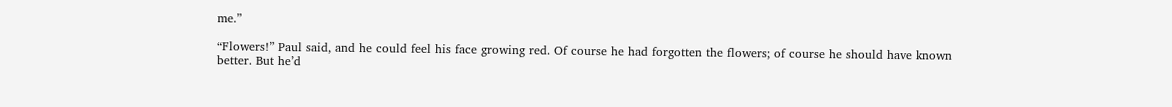me.”

“Flowers!” Paul said, and he could feel his face growing red. Of course he had forgotten the flowers; of course he should have known better. But he’d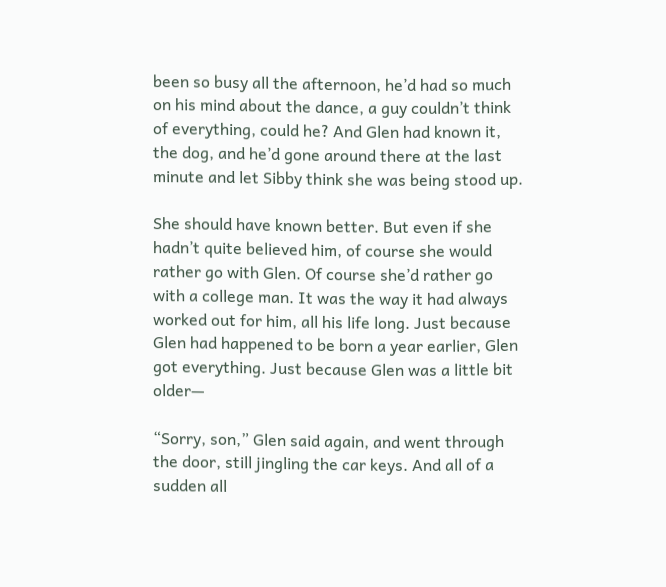been so busy all the afternoon, he’d had so much on his mind about the dance, a guy couldn’t think of everything, could he? And Glen had known it, the dog, and he’d gone around there at the last minute and let Sibby think she was being stood up.

She should have known better. But even if she hadn’t quite believed him, of course she would rather go with Glen. Of course she’d rather go with a college man. It was the way it had always worked out for him, all his life long. Just because Glen had happened to be born a year earlier, Glen got everything. Just because Glen was a little bit older—

“Sorry, son,” Glen said again, and went through the door, still jingling the car keys. And all of a sudden all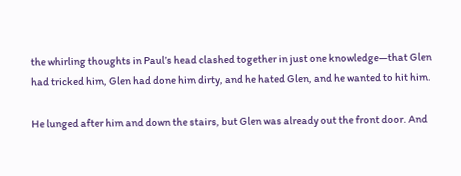the whirling thoughts in Paul’s head clashed together in just one knowledge—that Glen had tricked him, Glen had done him dirty, and he hated Glen, and he wanted to hit him.

He lunged after him and down the stairs, but Glen was already out the front door. And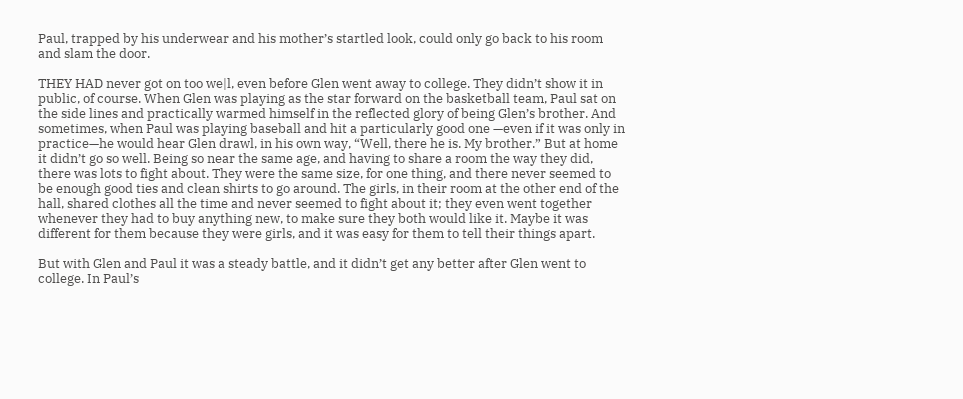Paul, trapped by his underwear and his mother’s startled look, could only go back to his room and slam the door.

THEY HAD never got on too we|l, even before Glen went away to college. They didn’t show it in public, of course. When Glen was playing as the star forward on the basketball team, Paul sat on the side lines and practically warmed himself in the reflected glory of being Glen’s brother. And sometimes, when Paul was playing baseball and hit a particularly good one —even if it was only in practice—he would hear Glen drawl, in his own way, “Well, there he is. My brother.” But at home it didn’t go so well. Being so near the same age, and having to share a room the way they did, there was lots to fight about. They were the same size, for one thing, and there never seemed to be enough good ties and clean shirts to go around. The girls, in their room at the other end of the hall, shared clothes all the time and never seemed to fight about it; they even went together whenever they had to buy anything new, to make sure they both would like it. Maybe it was different for them because they were girls, and it was easy for them to tell their things apart.

But with Glen and Paul it was a steady battle, and it didn’t get any better after Glen went to college. In Paul’s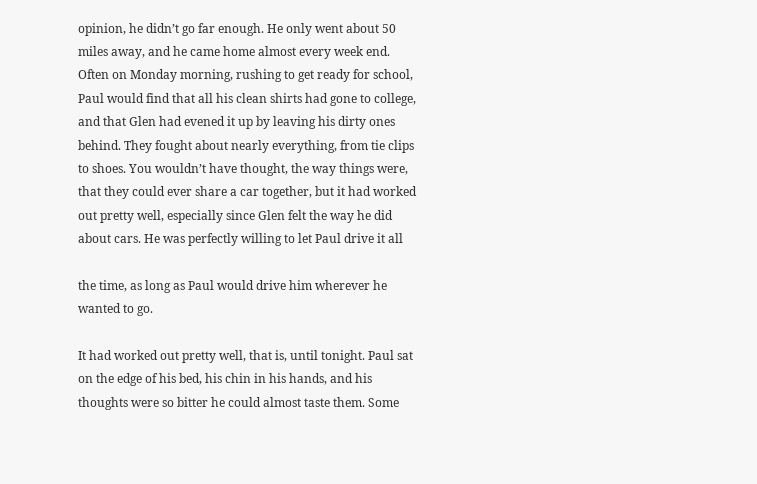opinion, he didn’t go far enough. He only went about 50 miles away, and he came home almost every week end. Often on Monday morning, rushing to get ready for school, Paul would find that all his clean shirts had gone to college, and that Glen had evened it up by leaving his dirty ones behind. They fought about nearly everything, from tie clips to shoes. You wouldn’t have thought, the way things were, that they could ever share a car together, but it had worked out pretty well, especially since Glen felt the way he did about cars. He was perfectly willing to let Paul drive it all

the time, as long as Paul would drive him wherever he wanted to go.

It had worked out pretty well, that is, until tonight. Paul sat on the edge of his bed, his chin in his hands, and his thoughts were so bitter he could almost taste them. Some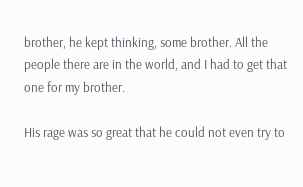brother, he kept thinking, some brother. All the people there are in the world, and I had to get that one for my brother.

His rage was so great that he could not even try to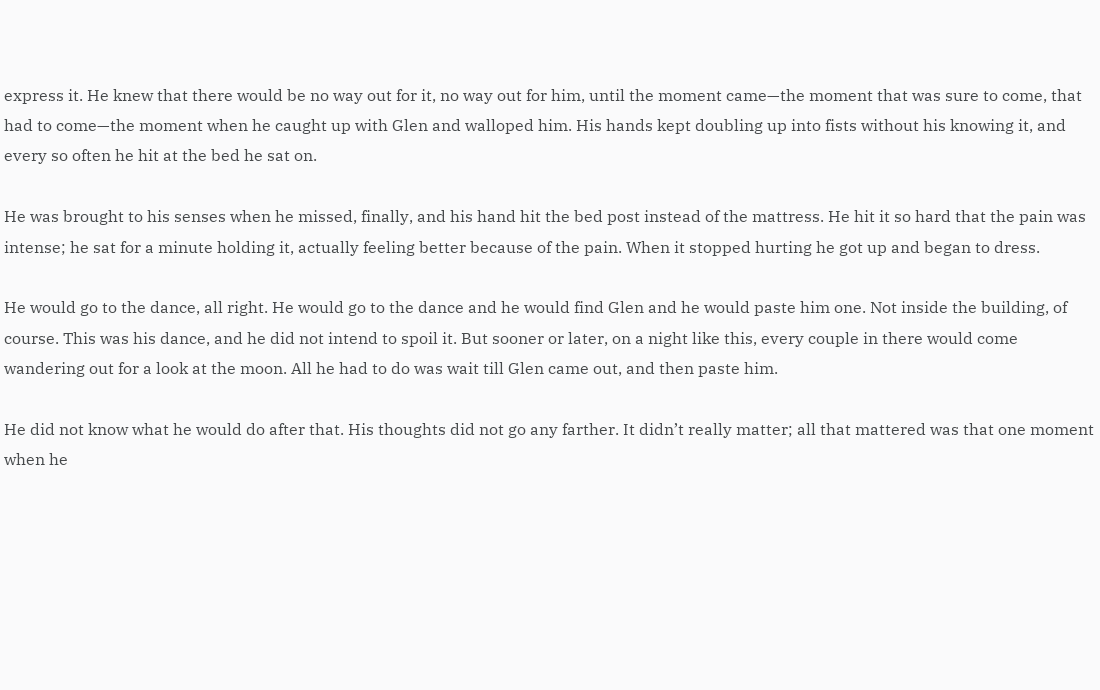express it. He knew that there would be no way out for it, no way out for him, until the moment came—the moment that was sure to come, that had to come—the moment when he caught up with Glen and walloped him. His hands kept doubling up into fists without his knowing it, and every so often he hit at the bed he sat on.

He was brought to his senses when he missed, finally, and his hand hit the bed post instead of the mattress. He hit it so hard that the pain was intense; he sat for a minute holding it, actually feeling better because of the pain. When it stopped hurting he got up and began to dress.

He would go to the dance, all right. He would go to the dance and he would find Glen and he would paste him one. Not inside the building, of course. This was his dance, and he did not intend to spoil it. But sooner or later, on a night like this, every couple in there would come wandering out for a look at the moon. All he had to do was wait till Glen came out, and then paste him.

He did not know what he would do after that. His thoughts did not go any farther. It didn’t really matter; all that mattered was that one moment when he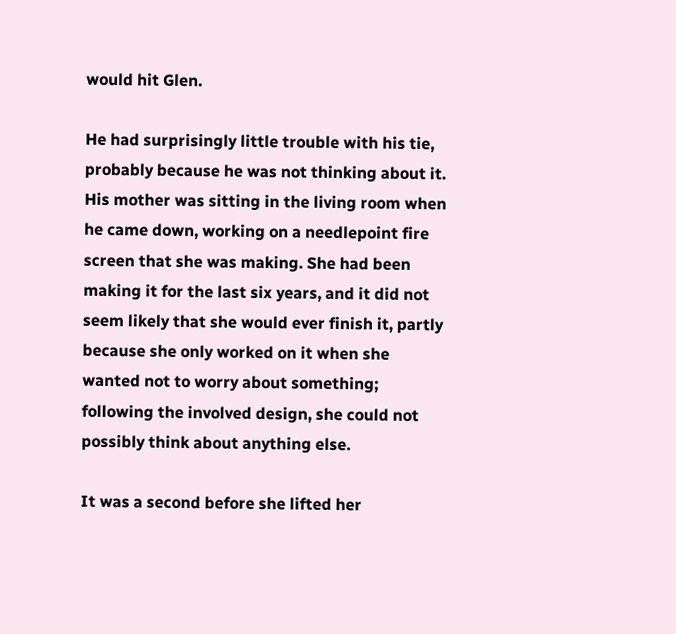would hit Glen.

He had surprisingly little trouble with his tie, probably because he was not thinking about it. His mother was sitting in the living room when he came down, working on a needlepoint fire screen that she was making. She had been making it for the last six years, and it did not seem likely that she would ever finish it, partly because she only worked on it when she wanted not to worry about something; following the involved design, she could not possibly think about anything else.

It was a second before she lifted her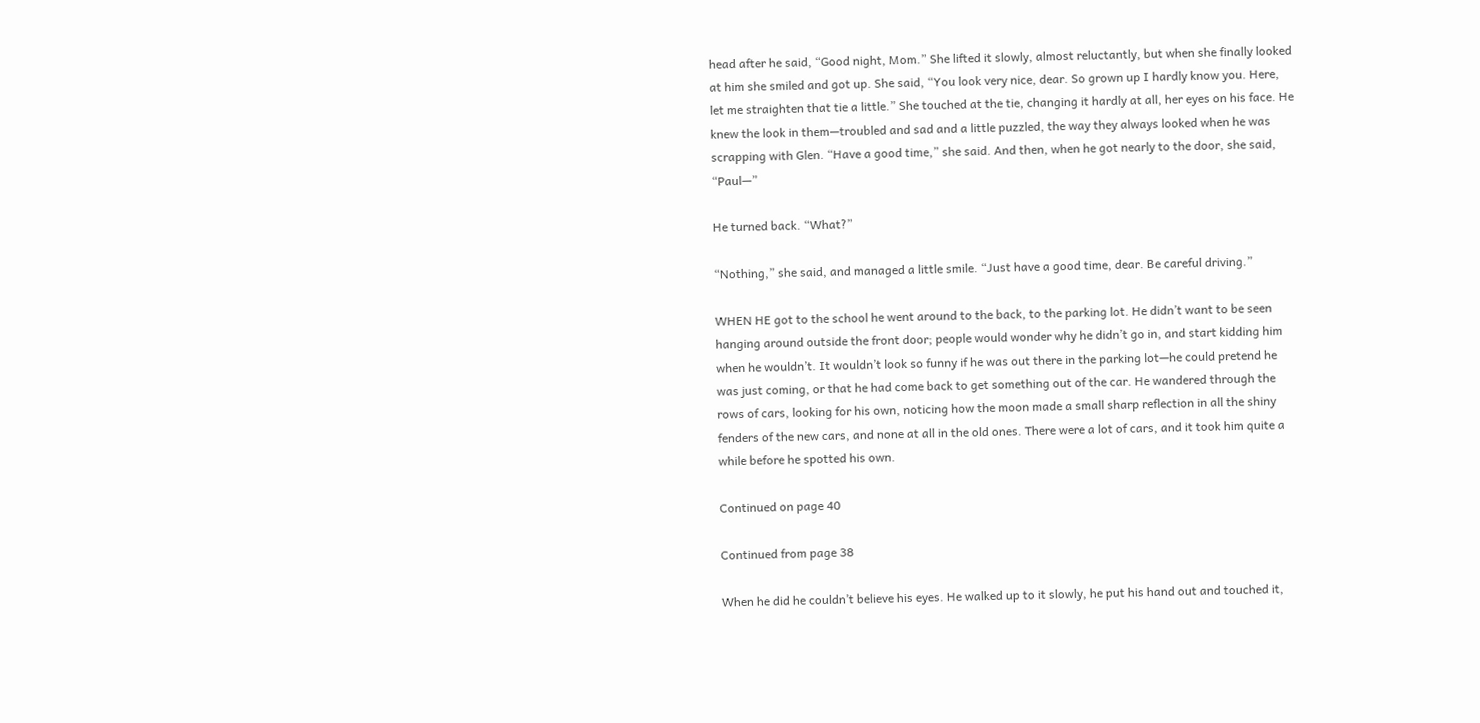head after he said, “Good night, Mom.” She lifted it slowly, almost reluctantly, but when she finally looked at him she smiled and got up. She said, “You look very nice, dear. So grown up I hardly know you. Here, let me straighten that tie a little.” She touched at the tie, changing it hardly at all, her eyes on his face. He knew the look in them—troubled and sad and a little puzzled, the way they always looked when he was scrapping with Glen. “Have a good time,” she said. And then, when he got nearly to the door, she said, “Paul—”

He turned back. “What?”

“Nothing,” she said, and managed a little smile. “Just have a good time, dear. Be careful driving.”

WHEN HE got to the school he went around to the back, to the parking lot. He didn’t want to be seen hanging around outside the front door; people would wonder why he didn’t go in, and start kidding him when he wouldn’t. It wouldn’t look so funny if he was out there in the parking lot—he could pretend he was just coming, or that he had come back to get something out of the car. He wandered through the rows of cars, looking for his own, noticing how the moon made a small sharp reflection in all the shiny fenders of the new cars, and none at all in the old ones. There were a lot of cars, and it took him quite a while before he spotted his own.

Continued on page 40

Continued from page 38

When he did he couldn’t believe his eyes. He walked up to it slowly, he put his hand out and touched it,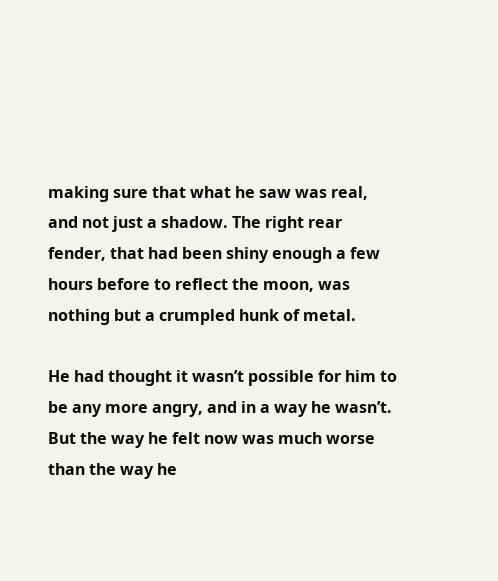making sure that what he saw was real, and not just a shadow. The right rear fender, that had been shiny enough a few hours before to reflect the moon, was nothing but a crumpled hunk of metal.

He had thought it wasn’t possible for him to be any more angry, and in a way he wasn’t. But the way he felt now was much worse than the way he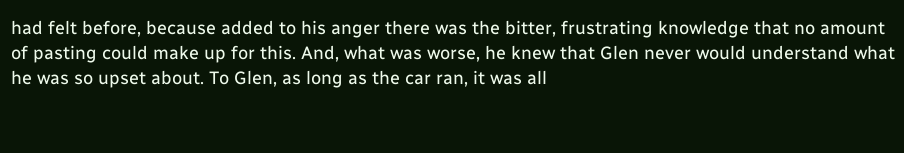had felt before, because added to his anger there was the bitter, frustrating knowledge that no amount of pasting could make up for this. And, what was worse, he knew that Glen never would understand what he was so upset about. To Glen, as long as the car ran, it was all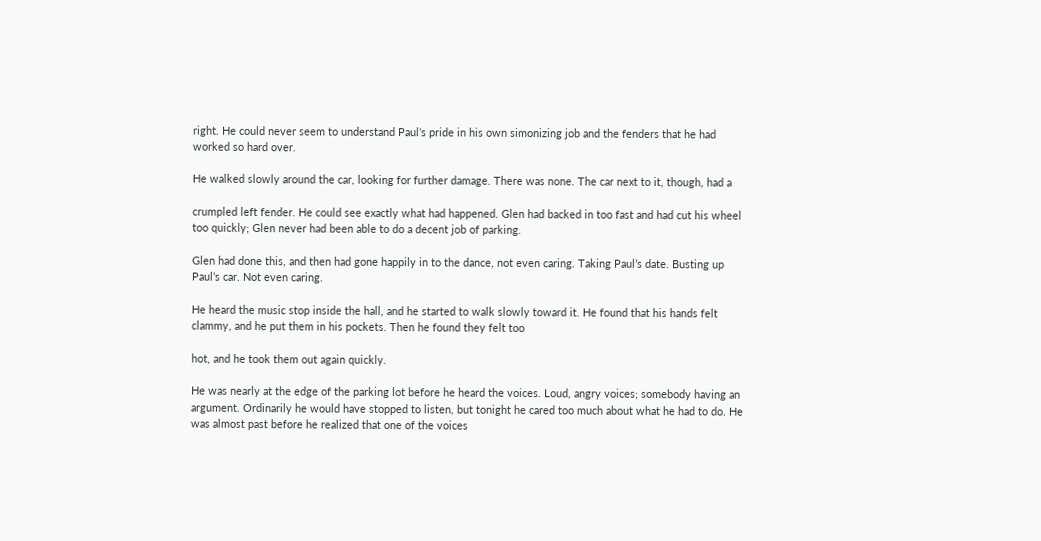right. He could never seem to understand Paul’s pride in his own simonizing job and the fenders that he had worked so hard over.

He walked slowly around the car, looking for further damage. There was none. The car next to it, though, had a

crumpled left fender. He could see exactly what had happened. Glen had backed in too fast and had cut his wheel too quickly; Glen never had been able to do a decent job of parking.

Glen had done this, and then had gone happily in to the dance, not even caring. Taking Paul’s date. Busting up Paul’s car. Not even caring.

He heard the music stop inside the hall, and he started to walk slowly toward it. He found that his hands felt clammy, and he put them in his pockets. Then he found they felt too

hot, and he took them out again quickly.

He was nearly at the edge of the parking lot before he heard the voices. Loud, angry voices; somebody having an argument. Ordinarily he would have stopped to listen, but tonight he cared too much about what he had to do. He was almost past before he realized that one of the voices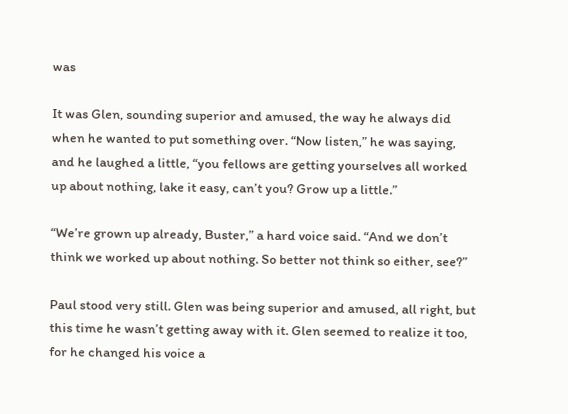was

It was Glen, sounding superior and amused, the way he always did when he wanted to put something over. “Now listen,” he was saying, and he laughed a little, “you fellows are getting yourselves all worked up about nothing, lake it easy, can’t you? Grow up a little.”

“We’re grown up already, Buster,” a hard voice said. “And we don’t think we worked up about nothing. So better not think so either, see?”

Paul stood very still. Glen was being superior and amused, all right, but this time he wasn’t getting away with it. Glen seemed to realize it too, for he changed his voice a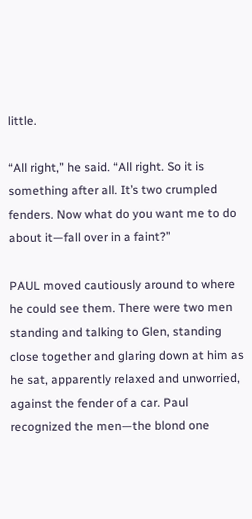little.

“All right,” he said. “All right. So it is something after all. It’s two crumpled fenders. Now what do you want me to do about it—fall over in a faint?”

PAUL moved cautiously around to where he could see them. There were two men standing and talking to Glen, standing close together and glaring down at him as he sat, apparently relaxed and unworried, against the fender of a car. Paul recognized the men—the blond one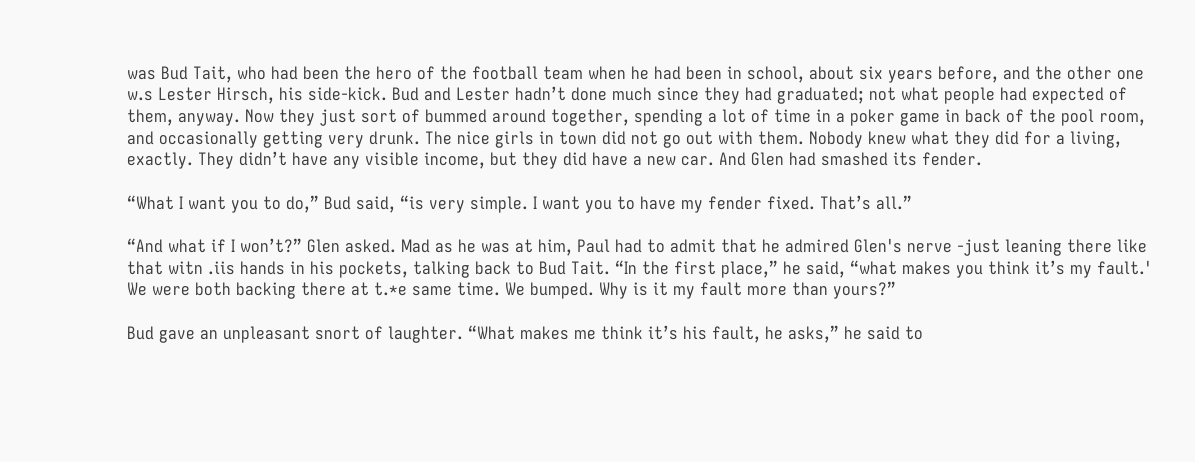was Bud Tait, who had been the hero of the football team when he had been in school, about six years before, and the other one w.s Lester Hirsch, his side-kick. Bud and Lester hadn’t done much since they had graduated; not what people had expected of them, anyway. Now they just sort of bummed around together, spending a lot of time in a poker game in back of the pool room, and occasionally getting very drunk. The nice girls in town did not go out with them. Nobody knew what they did for a living, exactly. They didn’t have any visible income, but they did have a new car. And Glen had smashed its fender.

“What I want you to do,” Bud said, “is very simple. I want you to have my fender fixed. That’s all.”

“And what if I won’t?” Glen asked. Mad as he was at him, Paul had to admit that he admired Glen's nerve -just leaning there like that witn .iis hands in his pockets, talking back to Bud Tait. “In the first place,” he said, “what makes you think it’s my fault.' We were both backing there at t.*e same time. We bumped. Why is it my fault more than yours?”

Bud gave an unpleasant snort of laughter. “What makes me think it’s his fault, he asks,” he said to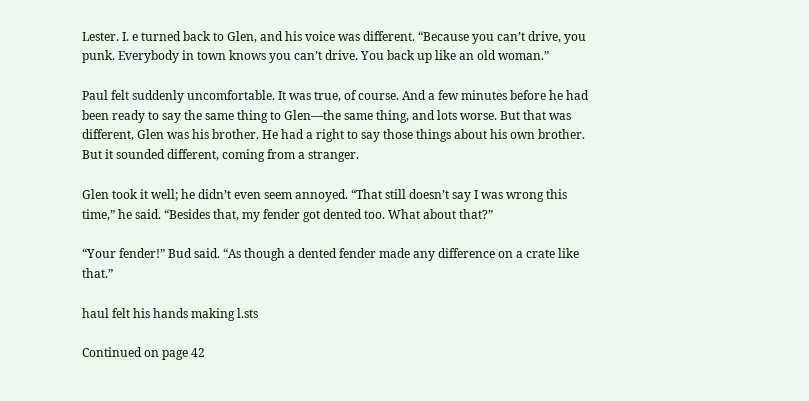Lester. I. e turned back to Glen, and his voice was different. “Because you can’t drive, you punk. Everybody in town knows you can’t drive. You back up like an old woman.”

Paul felt suddenly uncomfortable. It was true, of course. And a few minutes before he had been ready to say the same thing to Glen—the same thing, and lots worse. But that was different, Glen was his brother. He had a right to say those things about his own brother. But it sounded different, coming from a stranger.

Glen took it well; he didn’t even seem annoyed. “That still doesn’t say I was wrong this time,” he said. “Besides that, my fender got dented too. What about that?”

“Your fender!” Bud said. “As though a dented fender made any difference on a crate like that.”

haul felt his hands making l.sts

Continued on page 42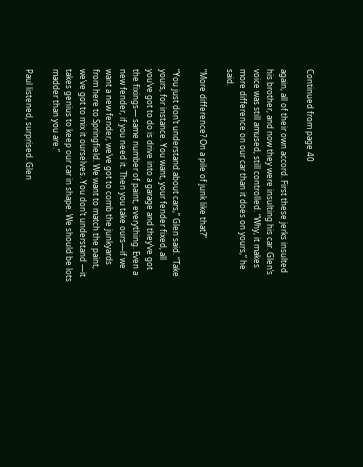Continued from page 40

again, all of their own accord. First these jerks insulted his brother, and now they were insulting his car. Glen’s voice was still amused, still controlled. “Why, it makes more difference on our car than it does on yours,” he said.

“More difference? On a pile of junk like that?”

“You just don’t understand about cars,” Glen said. “Take yours, for instance. You want, your fender fixed, all you’ve got to do is drive into a garage and they’ve got the fixings— same number of paint, everything. Even a new fender, if you need it. Then you take ours—if we want a new fender, we’ve got to comb the junkyards from here to Springfield. We want to match the paint, we’ve got to mix it ourselves. You don’t understand —it takes genius to keep our car in shape. We should be lots madder than you are.”

Paul listened, surprised. Glen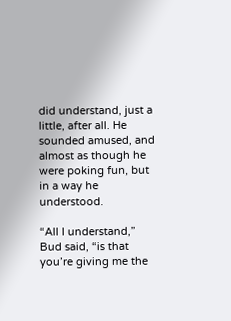did understand, just a little, after all. He sounded amused, and almost as though he were poking fun, but in a way he understood.

“All I understand,” Bud said, “is that you’re giving me the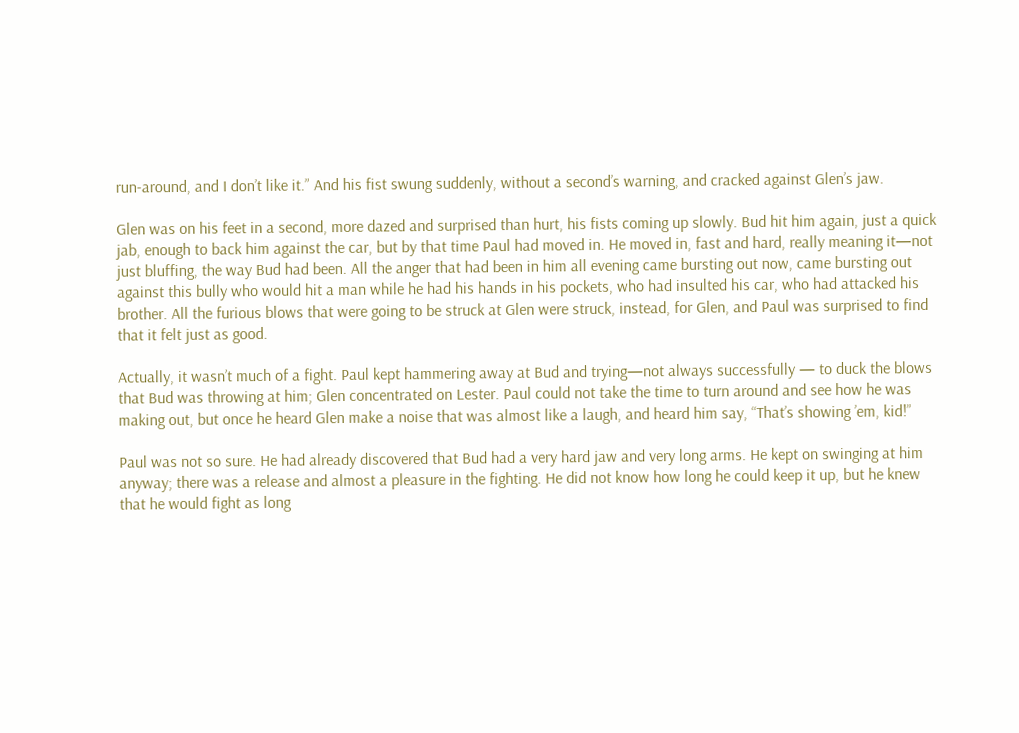run-around, and I don’t like it.” And his fist swung suddenly, without a second’s warning, and cracked against Glen’s jaw.

Glen was on his feet in a second, more dazed and surprised than hurt, his fists coming up slowly. Bud hit him again, just a quick jab, enough to back him against the car, but by that time Paul had moved in. He moved in, fast and hard, really meaning it—not just bluffing, the way Bud had been. All the anger that had been in him all evening came bursting out now, came bursting out against this bully who would hit a man while he had his hands in his pockets, who had insulted his car, who had attacked his brother. All the furious blows that were going to be struck at Glen were struck, instead, for Glen, and Paul was surprised to find that it felt just as good.

Actually, it wasn’t much of a fight. Paul kept hammering away at Bud and trying—not always successfully — to duck the blows that Bud was throwing at him; Glen concentrated on Lester. Paul could not take the time to turn around and see how he was making out, but once he heard Glen make a noise that was almost like a laugh, and heard him say, “That’s showing ’em, kid!”

Paul was not so sure. He had already discovered that Bud had a very hard jaw and very long arms. He kept on swinging at him anyway; there was a release and almost a pleasure in the fighting. He did not know how long he could keep it up, but he knew that he would fight as long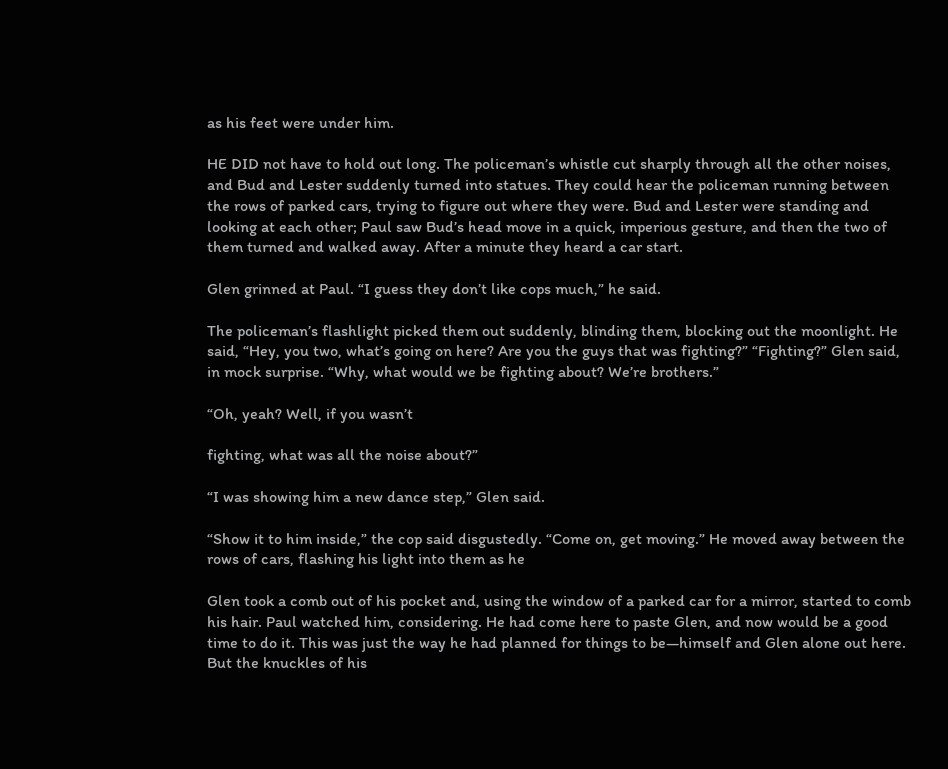as his feet were under him.

HE DID not have to hold out long. The policeman’s whistle cut sharply through all the other noises, and Bud and Lester suddenly turned into statues. They could hear the policeman running between the rows of parked cars, trying to figure out where they were. Bud and Lester were standing and looking at each other; Paul saw Bud’s head move in a quick, imperious gesture, and then the two of them turned and walked away. After a minute they heard a car start.

Glen grinned at Paul. “I guess they don’t like cops much,” he said.

The policeman’s flashlight picked them out suddenly, blinding them, blocking out the moonlight. He said, “Hey, you two, what’s going on here? Are you the guys that was fighting?” “Fighting?” Glen said, in mock surprise. “Why, what would we be fighting about? We’re brothers.”

“Oh, yeah? Well, if you wasn’t

fighting, what was all the noise about?”

“I was showing him a new dance step,” Glen said.

“Show it to him inside,” the cop said disgustedly. “Come on, get moving.” He moved away between the rows of cars, flashing his light into them as he

Glen took a comb out of his pocket and, using the window of a parked car for a mirror, started to comb his hair. Paul watched him, considering. He had come here to paste Glen, and now would be a good time to do it. This was just the way he had planned for things to be—himself and Glen alone out here. But the knuckles of his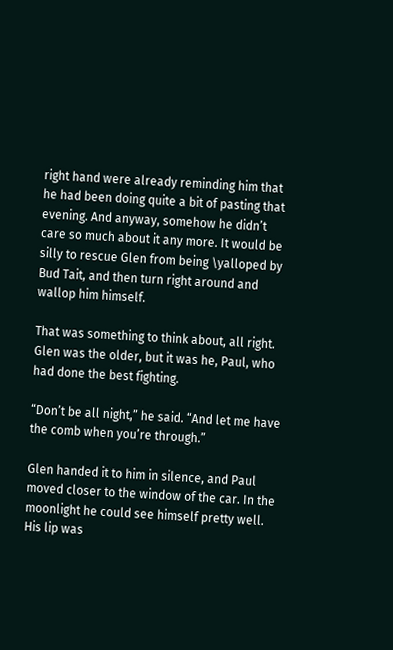right hand were already reminding him that he had been doing quite a bit of pasting that evening. And anyway, somehow he didn’t care so much about it any more. It would be silly to rescue Glen from being \yalloped by Bud Tait, and then turn right around and wallop him himself.

That was something to think about, all right. Glen was the older, but it was he, Paul, who had done the best fighting.

“Don’t be all night,” he said. “And let me have the comb when you’re through.”

Glen handed it to him in silence, and Paul moved closer to the window of the car. In the moonlight he could see himself pretty well. His lip was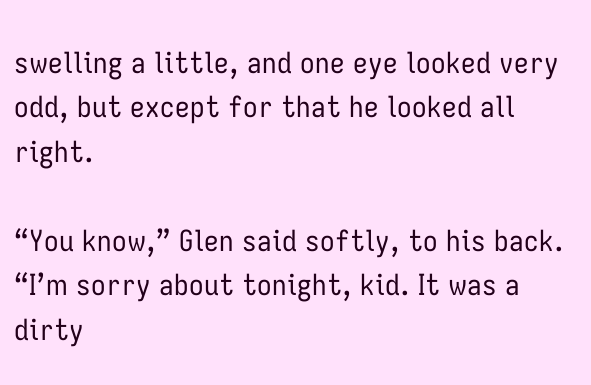swelling a little, and one eye looked very odd, but except for that he looked all right.

“You know,” Glen said softly, to his back. “I’m sorry about tonight, kid. It was a dirty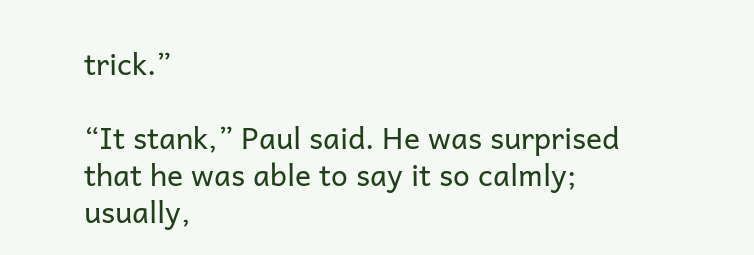trick.”

“It stank,” Paul said. He was surprised that he was able to say it so calmly; usually,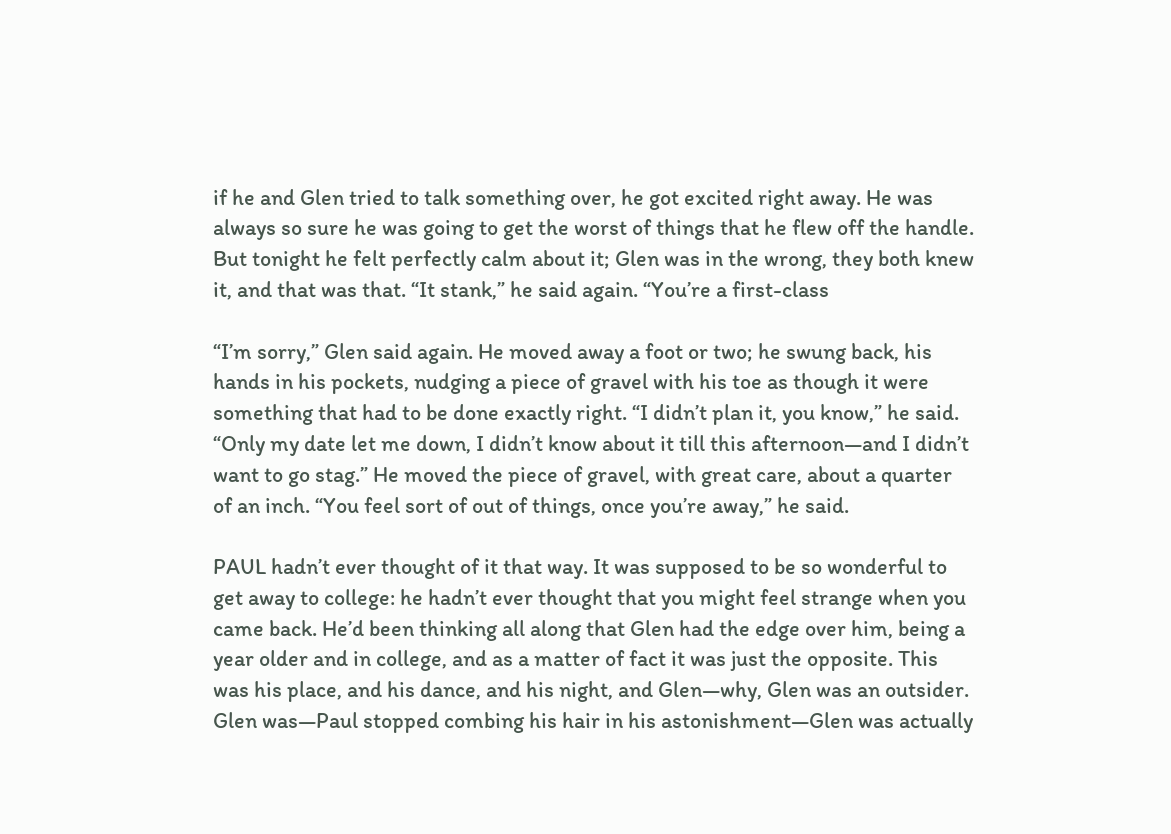if he and Glen tried to talk something over, he got excited right away. He was always so sure he was going to get the worst of things that he flew off the handle. But tonight he felt perfectly calm about it; Glen was in the wrong, they both knew it, and that was that. “It stank,” he said again. “You’re a first-class

“I’m sorry,” Glen said again. He moved away a foot or two; he swung back, his hands in his pockets, nudging a piece of gravel with his toe as though it were something that had to be done exactly right. “I didn’t plan it, you know,” he said. “Only my date let me down, I didn’t know about it till this afternoon—and I didn’t want to go stag.” He moved the piece of gravel, with great care, about a quarter of an inch. “You feel sort of out of things, once you’re away,” he said.

PAUL hadn’t ever thought of it that way. It was supposed to be so wonderful to get away to college: he hadn’t ever thought that you might feel strange when you came back. He’d been thinking all along that Glen had the edge over him, being a year older and in college, and as a matter of fact it was just the opposite. This was his place, and his dance, and his night, and Glen—why, Glen was an outsider. Glen was—Paul stopped combing his hair in his astonishment—Glen was actually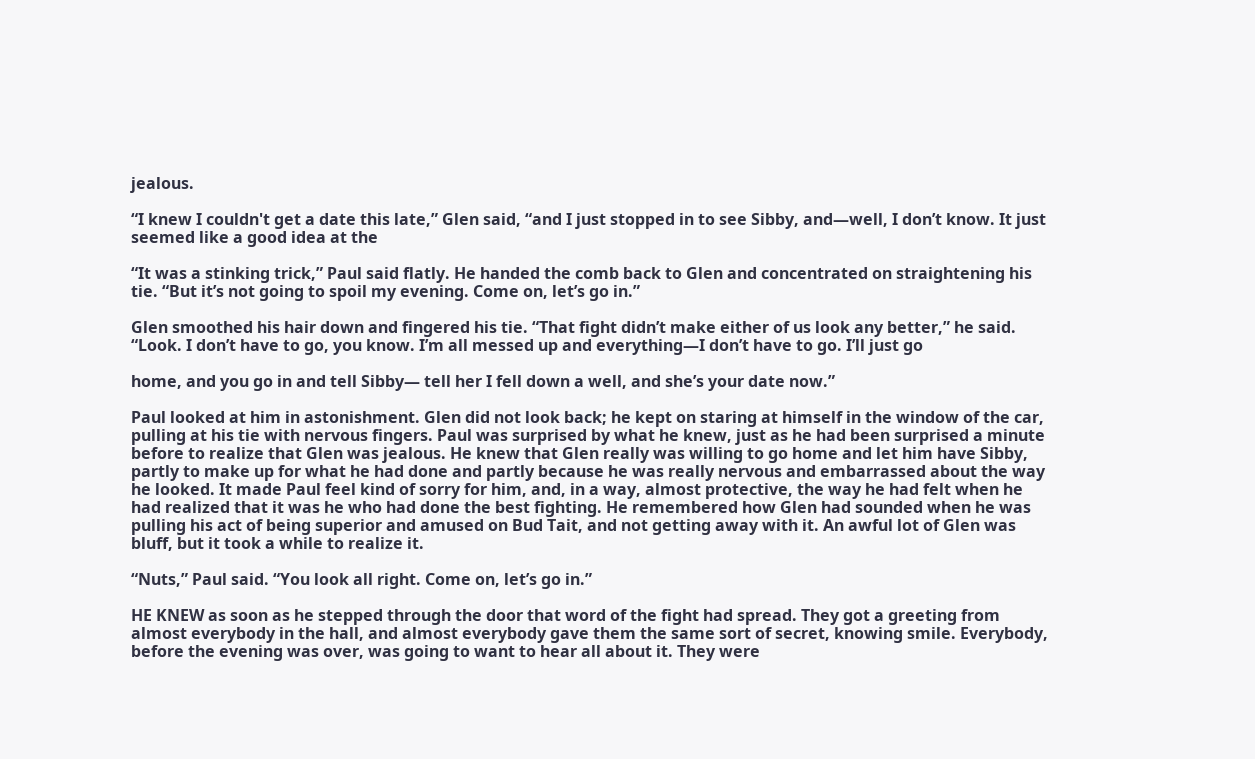jealous.

“I knew I couldn't get a date this late,” Glen said, “and I just stopped in to see Sibby, and—well, I don’t know. It just seemed like a good idea at the

“It was a stinking trick,” Paul said flatly. He handed the comb back to Glen and concentrated on straightening his tie. “But it’s not going to spoil my evening. Come on, let’s go in.”

Glen smoothed his hair down and fingered his tie. “That fight didn’t make either of us look any better,” he said. “Look. I don’t have to go, you know. I’m all messed up and everything—I don’t have to go. I’ll just go

home, and you go in and tell Sibby— tell her I fell down a well, and she’s your date now.”

Paul looked at him in astonishment. Glen did not look back; he kept on staring at himself in the window of the car, pulling at his tie with nervous fingers. Paul was surprised by what he knew, just as he had been surprised a minute before to realize that Glen was jealous. He knew that Glen really was willing to go home and let him have Sibby, partly to make up for what he had done and partly because he was really nervous and embarrassed about the way he looked. It made Paul feel kind of sorry for him, and, in a way, almost protective, the way he had felt when he had realized that it was he who had done the best fighting. He remembered how Glen had sounded when he was pulling his act of being superior and amused on Bud Tait, and not getting away with it. An awful lot of Glen was bluff, but it took a while to realize it.

“Nuts,” Paul said. “You look all right. Come on, let’s go in.”

HE KNEW as soon as he stepped through the door that word of the fight had spread. They got a greeting from almost everybody in the hall, and almost everybody gave them the same sort of secret, knowing smile. Everybody, before the evening was over, was going to want to hear all about it. They were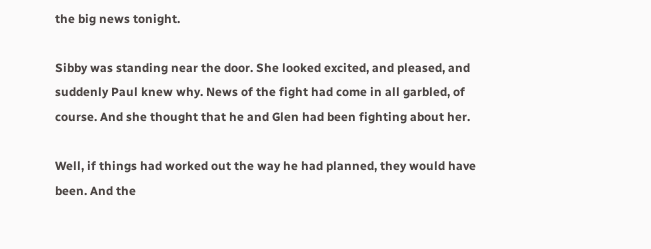the big news tonight.

Sibby was standing near the door. She looked excited, and pleased, and suddenly Paul knew why. News of the fight had come in all garbled, of course. And she thought that he and Glen had been fighting about her.

Well, if things had worked out the way he had planned, they would have been. And the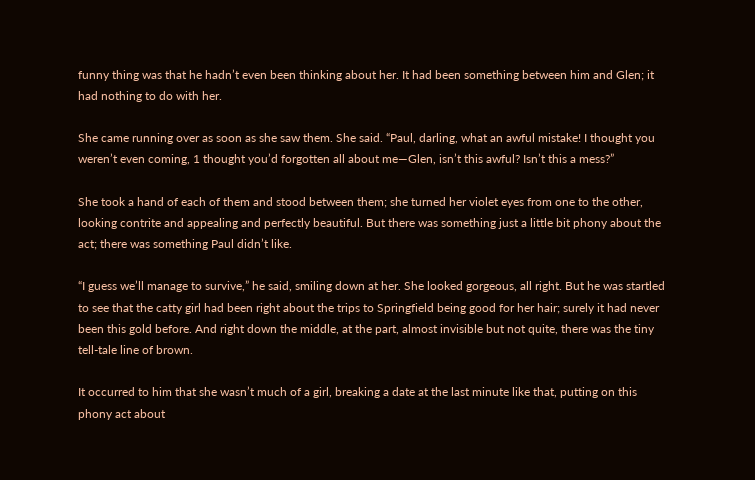funny thing was that he hadn’t even been thinking about her. It had been something between him and Glen; it had nothing to do with her.

She came running over as soon as she saw them. She said. “Paul, darling, what an awful mistake! I thought you weren’t even coming, 1 thought you’d forgotten all about me—Glen, isn’t this awful? Isn’t this a mess?”

She took a hand of each of them and stood between them; she turned her violet eyes from one to the other, looking contrite and appealing and perfectly beautiful. But there was something just a little bit phony about the act; there was something Paul didn’t like.

“I guess we’ll manage to survive,” he said, smiling down at her. She looked gorgeous, all right. But he was startled to see that the catty girl had been right about the trips to Springfield being good for her hair; surely it had never been this gold before. And right down the middle, at the part, almost invisible but not quite, there was the tiny tell-tale line of brown.

It occurred to him that she wasn’t much of a girl, breaking a date at the last minute like that, putting on this phony act about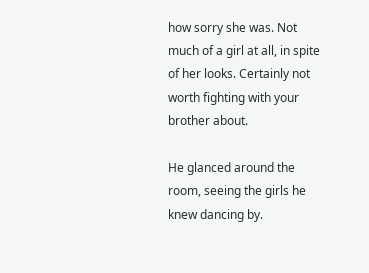how sorry she was. Not much of a girl at all, in spite of her looks. Certainly not worth fighting with your brother about.

He glanced around the room, seeing the girls he knew dancing by.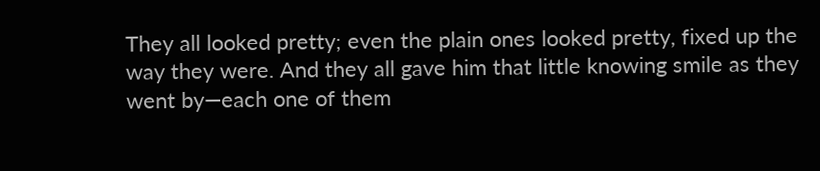They all looked pretty; even the plain ones looked pretty, fixed up the way they were. And they all gave him that little knowing smile as they went by—each one of them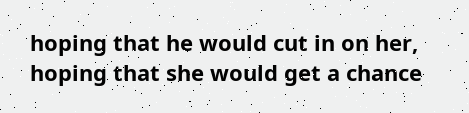hoping that he would cut in on her, hoping that she would get a chance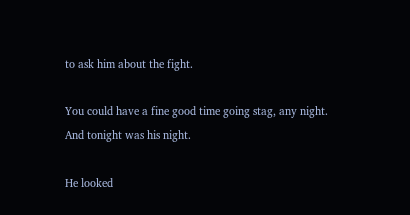to ask him about the fight.

You could have a fine good time going stag, any night. And tonight was his night.

He looked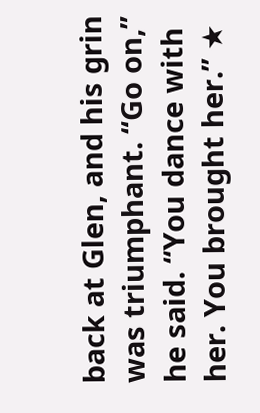back at Glen, and his grin was triumphant. “Go on,” he said. “You dance with her. You brought her.” ★